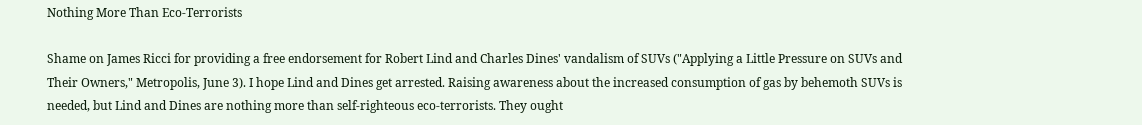Nothing More Than Eco-Terrorists

Shame on James Ricci for providing a free endorsement for Robert Lind and Charles Dines' vandalism of SUVs ("Applying a Little Pressure on SUVs and Their Owners," Metropolis, June 3). I hope Lind and Dines get arrested. Raising awareness about the increased consumption of gas by behemoth SUVs is needed, but Lind and Dines are nothing more than self-righteous eco-terrorists. They ought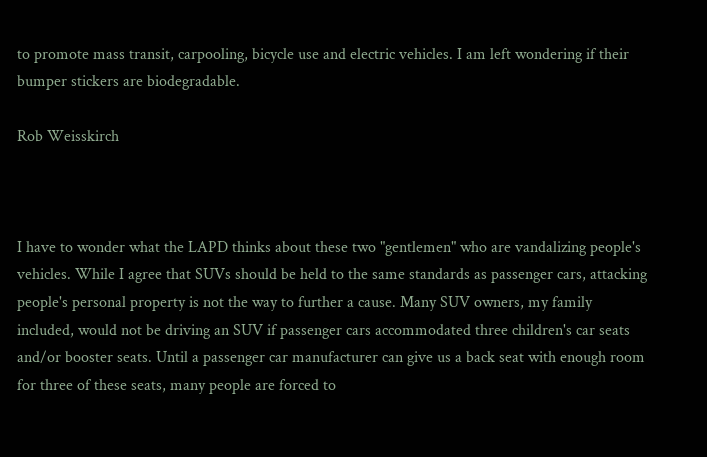to promote mass transit, carpooling, bicycle use and electric vehicles. I am left wondering if their bumper stickers are biodegradable.

Rob Weisskirch



I have to wonder what the LAPD thinks about these two "gentlemen" who are vandalizing people's vehicles. While I agree that SUVs should be held to the same standards as passenger cars, attacking people's personal property is not the way to further a cause. Many SUV owners, my family included, would not be driving an SUV if passenger cars accommodated three children's car seats and/or booster seats. Until a passenger car manufacturer can give us a back seat with enough room for three of these seats, many people are forced to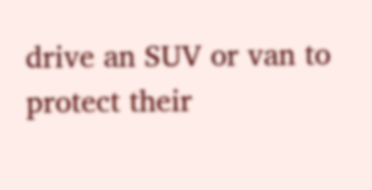drive an SUV or van to protect their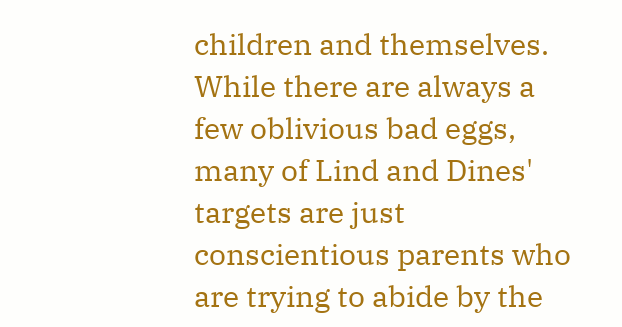children and themselves. While there are always a few oblivious bad eggs, many of Lind and Dines' targets are just conscientious parents who are trying to abide by the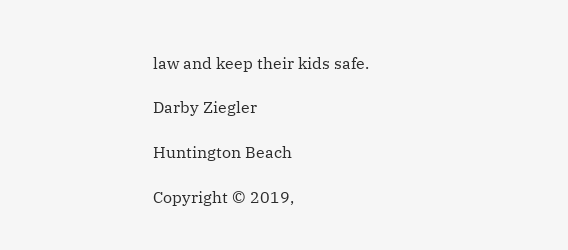law and keep their kids safe.

Darby Ziegler

Huntington Beach

Copyright © 2019,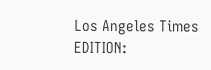Los Angeles Times
EDITION: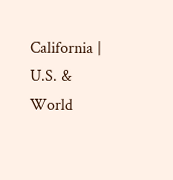California | U.S. & World